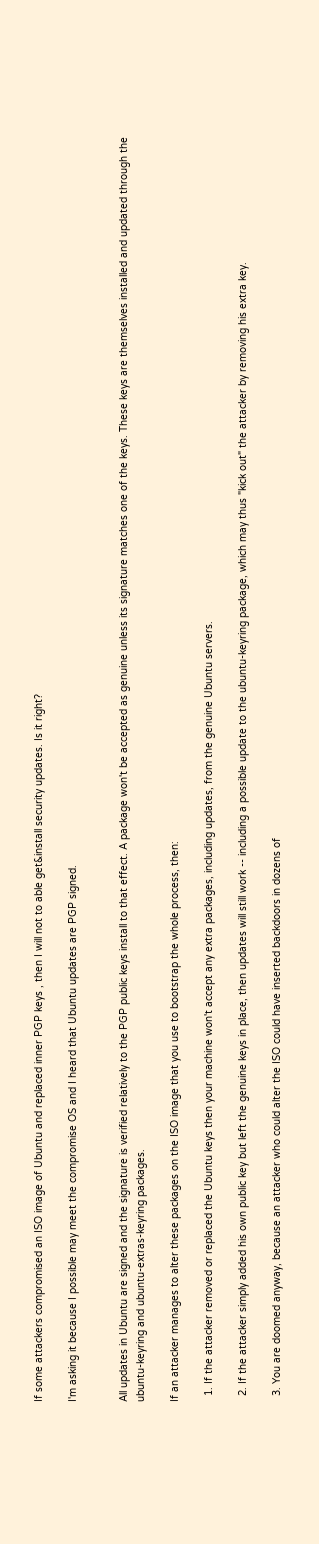If some attackers compromised an ISO image of Ubuntu and replaced inner PGP keys , then I will not to able get&install security updates. Is it right?

I'm asking it because I possible may meet the compromise OS and I heard that Ubuntu updates are PGP signed.


All updates in Ubuntu are signed and the signature is verified relatively to the PGP public keys install to that effect. A package won't be accepted as genuine unless its signature matches one of the keys. These keys are themselves installed and updated through the ubuntu-keyring and ubuntu-extras-keyring packages.

If an attacker manages to alter these packages on the ISO image that you use to bootstrap the whole process, then:

  1. If the attacker removed or replaced the Ubuntu keys then your machine won't accept any extra packages, including updates, from the genuine Ubuntu servers.

  2. If the attacker simply added his own public key but left the genuine keys in place, then updates will still work -- including a possible update to the ubuntu-keyring package, which may thus "kick out" the attacker by removing his extra key.

  3. You are doomed anyway, because an attacker who could alter the ISO could have inserted backdoors in dozens of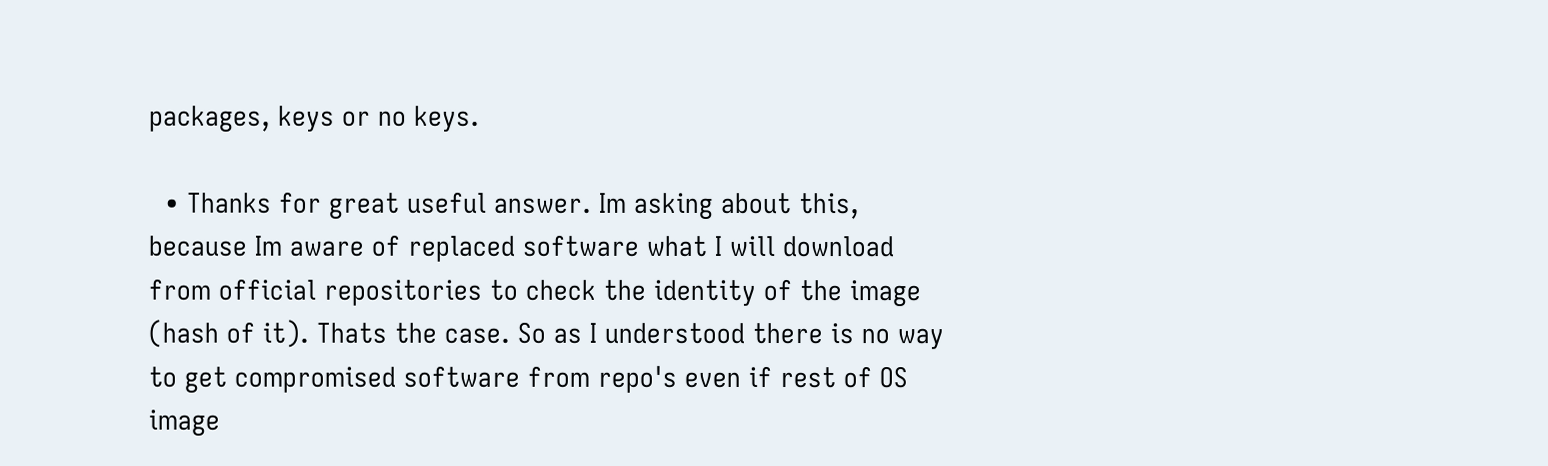packages, keys or no keys.

  • Thanks for great useful answer. Im asking about this, because Im aware of replaced software what I will download from official repositories to check the identity of the image (hash of it). Thats the case. So as I understood there is no way to get compromised software from repo's even if rest of OS image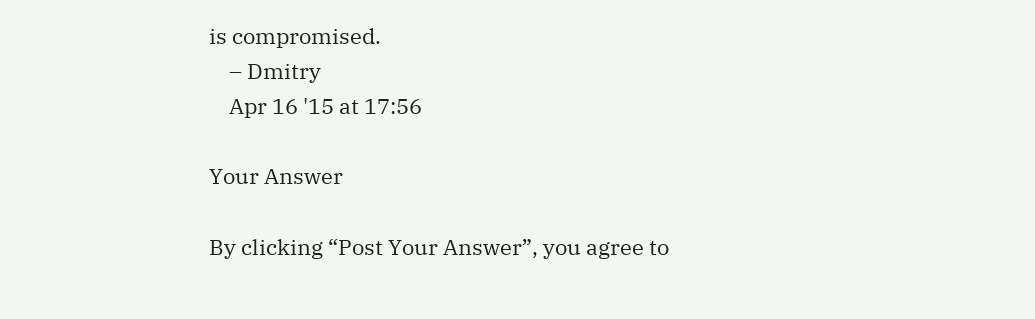is compromised.
    – Dmitry
    Apr 16 '15 at 17:56

Your Answer

By clicking “Post Your Answer”, you agree to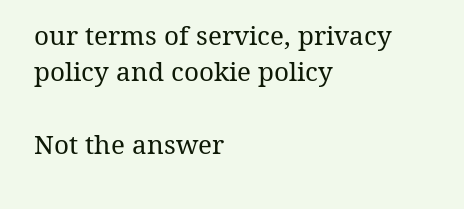our terms of service, privacy policy and cookie policy

Not the answer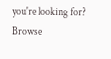you're looking for? Browse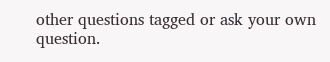other questions tagged or ask your own question.